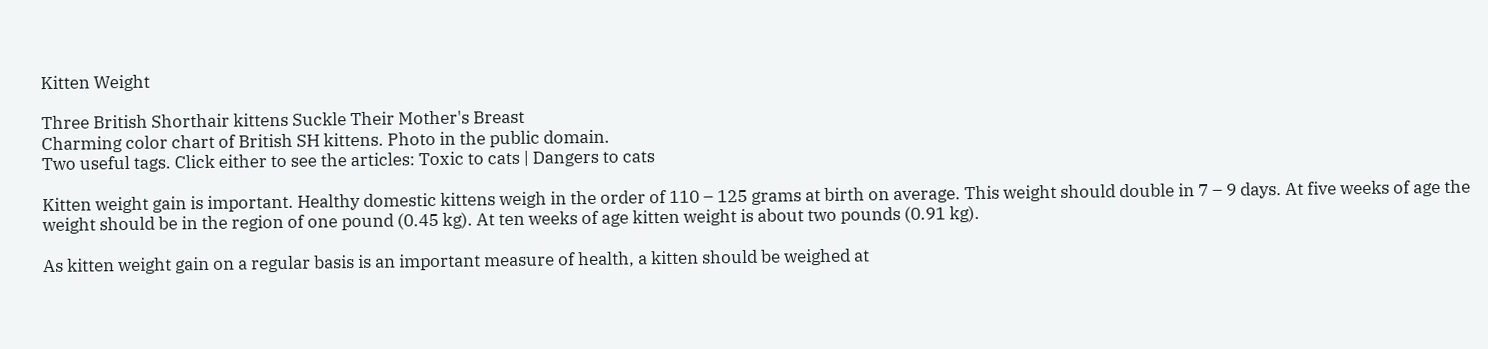Kitten Weight

Three British Shorthair kittens Suckle Their Mother's Breast
Charming color chart of British SH kittens. Photo in the public domain.
Two useful tags. Click either to see the articles: Toxic to cats | Dangers to cats

Kitten weight gain is important. Healthy domestic kittens weigh in the order of 110 – 125 grams at birth on average. This weight should double in 7 – 9 days. At five weeks of age the weight should be in the region of one pound (0.45 kg). At ten weeks of age kitten weight is about two pounds (0.91 kg).

As kitten weight gain on a regular basis is an important measure of health, a kitten should be weighed at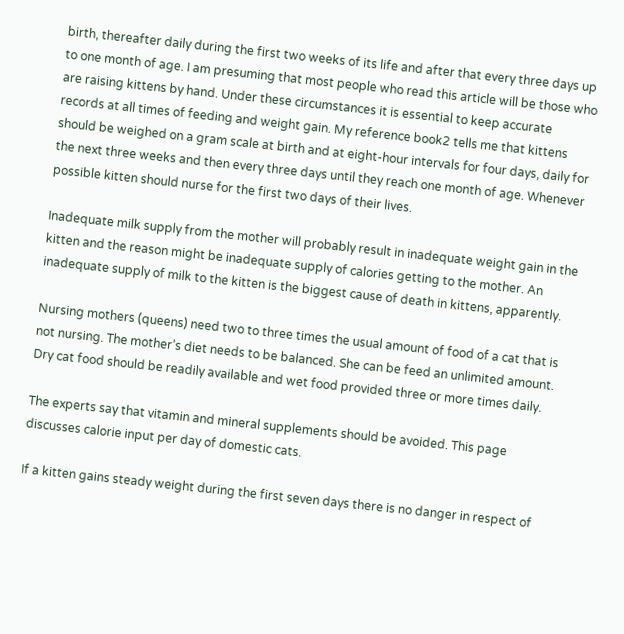birth, thereafter daily during the first two weeks of its life and after that every three days up to one month of age. I am presuming that most people who read this article will be those who are raising kittens by hand. Under these circumstances it is essential to keep accurate records at all times of feeding and weight gain. My reference book2 tells me that kittens should be weighed on a gram scale at birth and at eight-hour intervals for four days, daily for the next three weeks and then every three days until they reach one month of age. Whenever possible kitten should nurse for the first two days of their lives.

Inadequate milk supply from the mother will probably result in inadequate weight gain in the kitten and the reason might be inadequate supply of calories getting to the mother. An inadequate supply of milk to the kitten is the biggest cause of death in kittens, apparently.

Nursing mothers (queens) need two to three times the usual amount of food of a cat that is not nursing. The mother’s diet needs to be balanced. She can be feed an unlimited amount. Dry cat food should be readily available and wet food provided three or more times daily.

The experts say that vitamin and mineral supplements should be avoided. This page discusses calorie input per day of domestic cats.

If a kitten gains steady weight during the first seven days there is no danger in respect of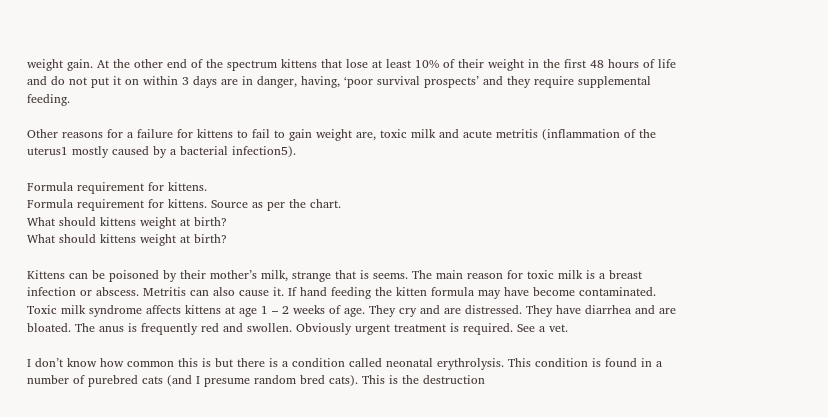weight gain. At the other end of the spectrum kittens that lose at least 10% of their weight in the first 48 hours of life and do not put it on within 3 days are in danger, having, ‘poor survival prospects’ and they require supplemental feeding.

Other reasons for a failure for kittens to fail to gain weight are, toxic milk and acute metritis (inflammation of the uterus1 mostly caused by a bacterial infection5).

Formula requirement for kittens.
Formula requirement for kittens. Source as per the chart.
What should kittens weight at birth?
What should kittens weight at birth?

Kittens can be poisoned by their mother’s milk, strange that is seems. The main reason for toxic milk is a breast infection or abscess. Metritis can also cause it. If hand feeding the kitten formula may have become contaminated. Toxic milk syndrome affects kittens at age 1 – 2 weeks of age. They cry and are distressed. They have diarrhea and are bloated. The anus is frequently red and swollen. Obviously urgent treatment is required. See a vet.

I don’t know how common this is but there is a condition called neonatal erythrolysis. This condition is found in a number of purebred cats (and I presume random bred cats). This is the destruction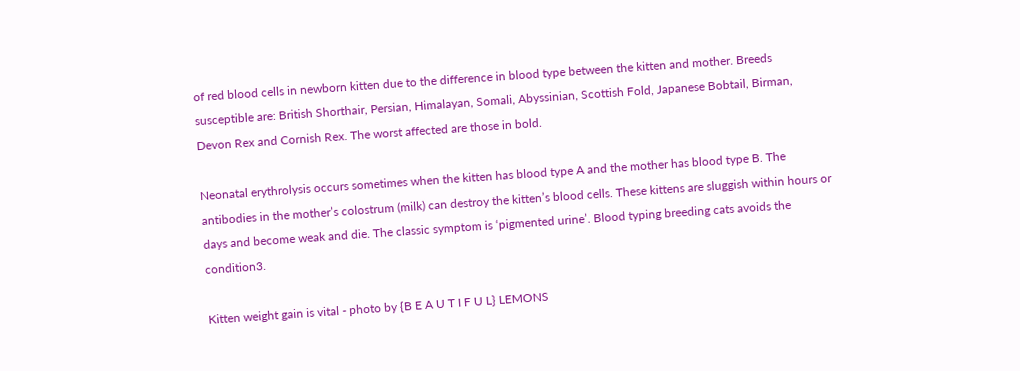of red blood cells in newborn kitten due to the difference in blood type between the kitten and mother. Breeds susceptible are: British Shorthair, Persian, Himalayan, Somali, Abyssinian, Scottish Fold, Japanese Bobtail, Birman, Devon Rex and Cornish Rex. The worst affected are those in bold.

Neonatal erythrolysis occurs sometimes when the kitten has blood type A and the mother has blood type B. The antibodies in the mother’s colostrum (milk) can destroy the kitten’s blood cells. These kittens are sluggish within hours or days and become weak and die. The classic symptom is ‘pigmented urine’. Blood typing breeding cats avoids the condition3.

Kitten weight gain is vital - photo by {B E A U T I F U L} LEMONS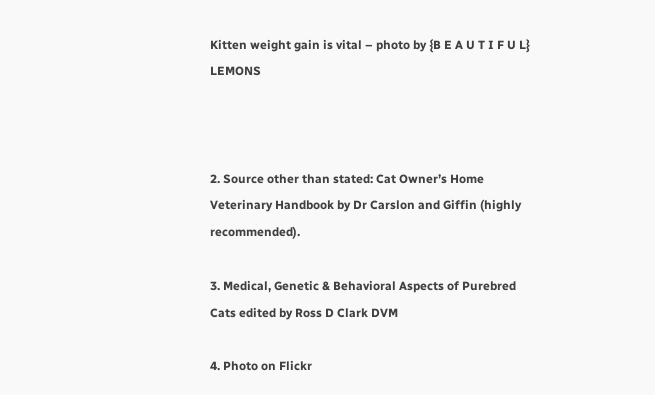Kitten weight gain is vital – photo by {B E A U T I F U L} LEMONS



2. Source other than stated: Cat Owner’s Home Veterinary Handbook by Dr Carslon and Giffin (highly recommended).

3. Medical, Genetic & Behavioral Aspects of Purebred Cats edited by Ross D Clark DVM

4. Photo on Flickr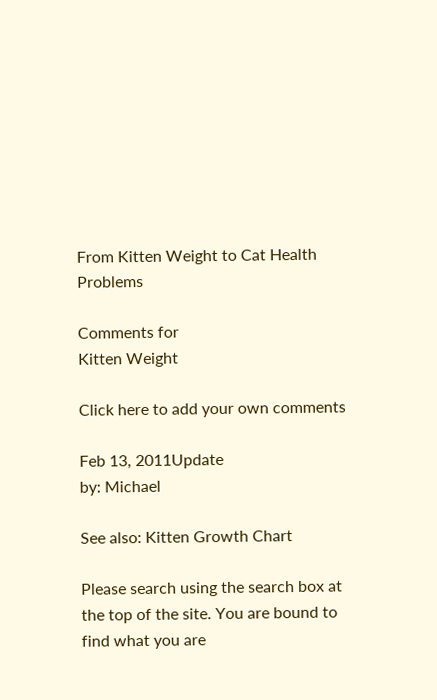From Kitten Weight to Cat Health Problems

Comments for
Kitten Weight

Click here to add your own comments

Feb 13, 2011Update
by: Michael

See also: Kitten Growth Chart

Please search using the search box at the top of the site. You are bound to find what you are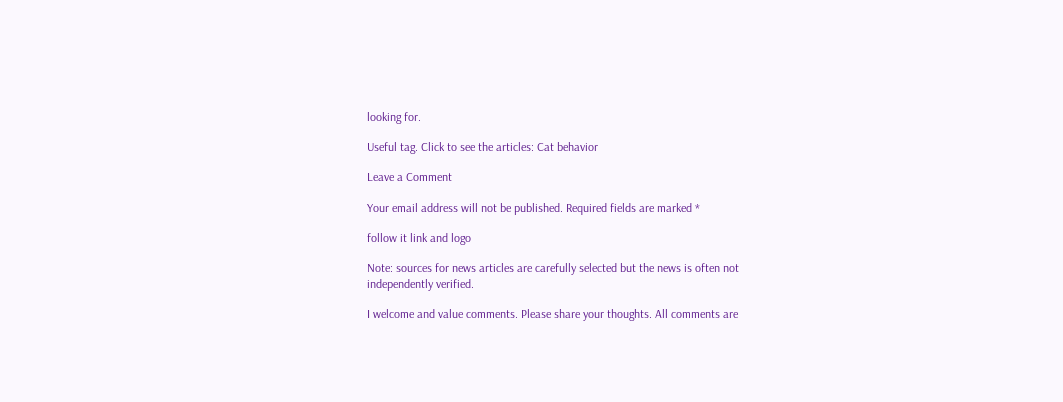looking for.

Useful tag. Click to see the articles: Cat behavior

Leave a Comment

Your email address will not be published. Required fields are marked *

follow it link and logo

Note: sources for news articles are carefully selected but the news is often not independently verified.

I welcome and value comments. Please share your thoughts. All comments are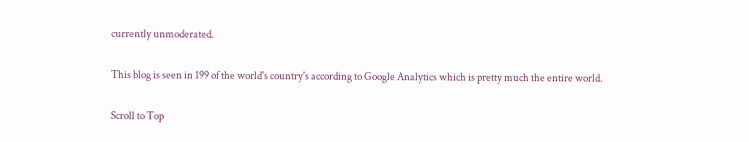currently unmoderated.

This blog is seen in 199 of the world's country's according to Google Analytics which is pretty much the entire world.

Scroll to Top